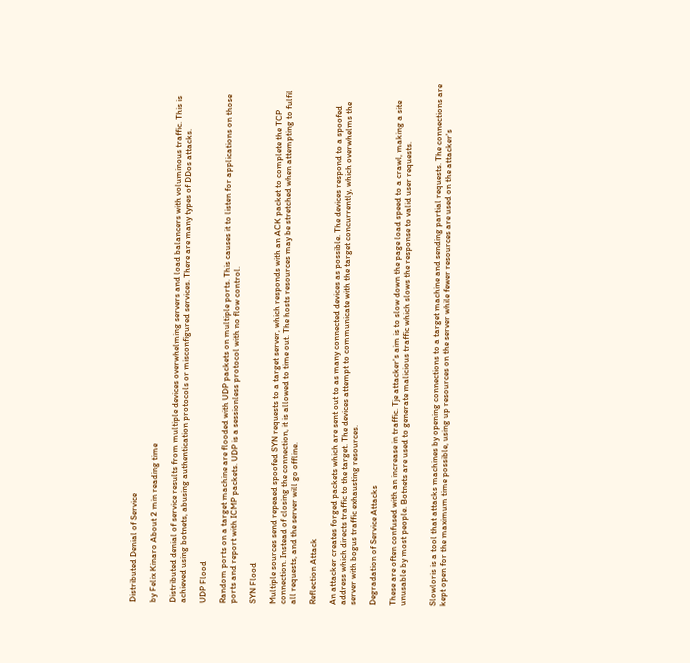Distributed Denial of Service

by Felix Kinaro About 2 min reading time

Distributed denial of service results from multiple devices overwhelming servers and load balancers with voluminous traffic. This is achieved using botnets, abusing authentication protocols or misconfigured services. There are many types of DDos attacks.

UDP Flood

Random ports on a target machine are flooded with UDP packets on multiple ports. This causes it to listen for applications on those ports and report with ICMP packets. UDP is a sessionless protocol with no flow control.

SYN Flood

Multiple sources send repeaed spoofed SYN requests to a target server, which responds with an ACK packet to complete the TCP connection. Instead of closing the connection, it is allowed to time out. The hosts resources may be stretched when attempting to fulfil all requests, and the server will go offline.

Reflection Attack

An attacker creates forged packets which are sent out to as many connected devices as possible. The devices respond to a spoofed address which directs traffic to the target. The devices attempt to communicate with the target concurrently, which overwhelms the server with bogus traffic exhausting resources.

Degradation of Service Attacks

These are often confused with an increase in traffic. Tje attacker's aim is to slow down the page load speed to a crawl, making a site unusable by most people. Botnets are used to generate malicious traffic which slows the response to valid user requests.


Slowloris is a tool that attacks machines by opening connections to a target machine and sending partial requests. The connections are kept open for the maximum time possible, using up resources on the server while fewer resources are used on the attacker's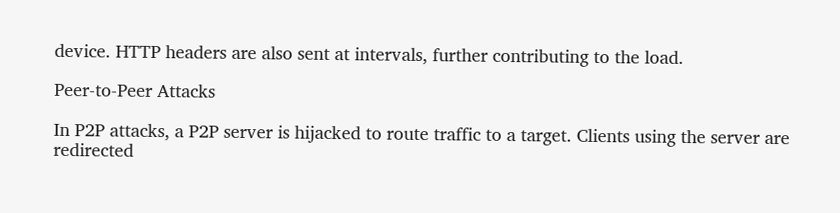device. HTTP headers are also sent at intervals, further contributing to the load.

Peer-to-Peer Attacks

In P2P attacks, a P2P server is hijacked to route traffic to a target. Clients using the server are redirected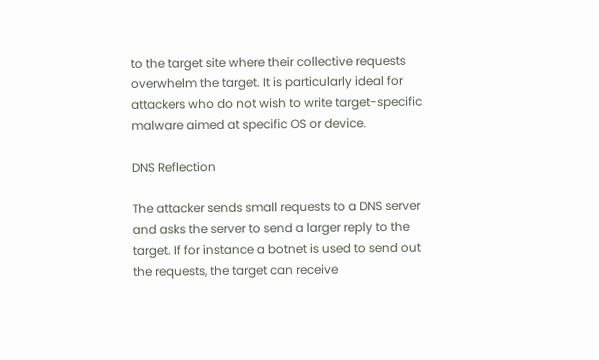to the target site where their collective requests overwhelm the target. It is particularly ideal for attackers who do not wish to write target-specific malware aimed at specific OS or device.

DNS Reflection

The attacker sends small requests to a DNS server and asks the server to send a larger reply to the target. If for instance a botnet is used to send out the requests, the target can receive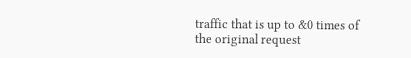traffic that is up to &0 times of the original request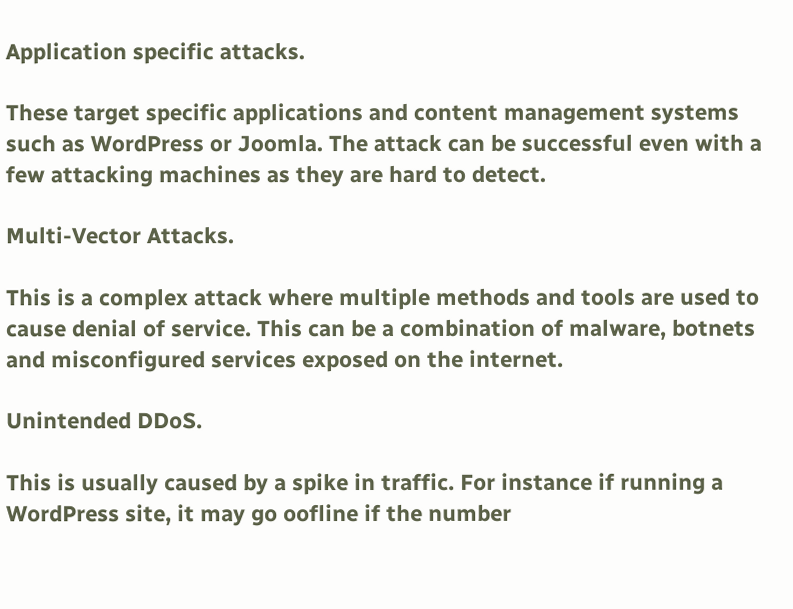Application specific attacks.

These target specific applications and content management systems such as WordPress or Joomla. The attack can be successful even with a few attacking machines as they are hard to detect.

Multi-Vector Attacks.

This is a complex attack where multiple methods and tools are used to cause denial of service. This can be a combination of malware, botnets and misconfigured services exposed on the internet.

Unintended DDoS.

This is usually caused by a spike in traffic. For instance if running a WordPress site, it may go oofline if the number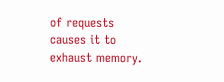of requests causes it to exhaust memory.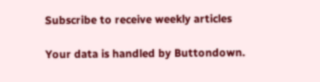Subscribe to receive weekly articles

Your data is handled by Buttondown.